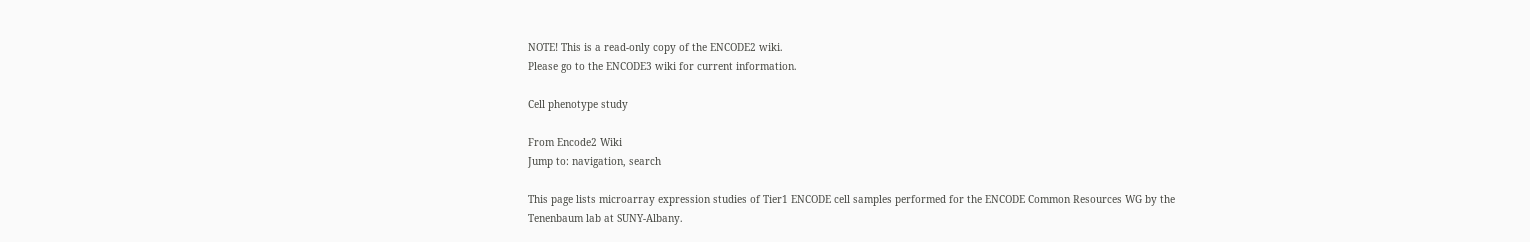NOTE! This is a read-only copy of the ENCODE2 wiki.
Please go to the ENCODE3 wiki for current information.

Cell phenotype study

From Encode2 Wiki
Jump to: navigation, search

This page lists microarray expression studies of Tier1 ENCODE cell samples performed for the ENCODE Common Resources WG by the Tenenbaum lab at SUNY-Albany.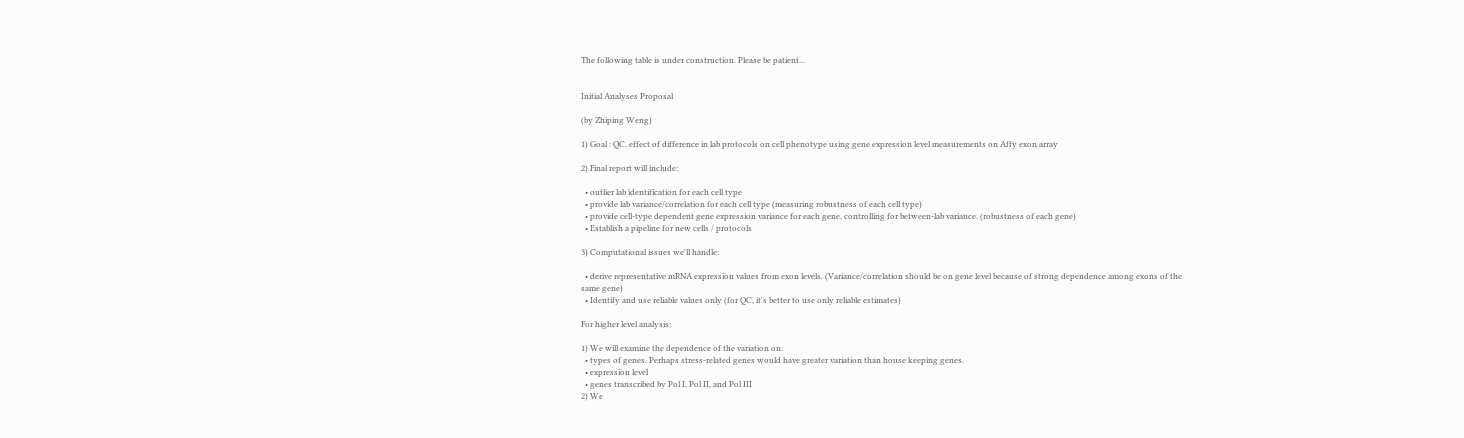The following table is under construction. Please be patient...


Initial Analyses Proposal

(by Zhiping Weng)

1) Goal : QC. effect of difference in lab protocols on cell phenotype using gene expression level measurements on Affy exon array

2) Final report will include:

  • outlier lab identification for each cell type
  • provide lab variance/correlation for each cell type (measuring robustness of each cell type)
  • provide cell-type dependent gene expression variance for each gene, controlling for between-lab variance. (robustness of each gene)
  • Establish a pipeline for new cells / protocols

3) Computational issues we'll handle:

  • derive representative mRNA expression values from exon levels. (Variance/correlation should be on gene level because of strong dependence among exons of the same gene)
  • Identify and use reliable values only (for QC, it's better to use only reliable estimates)

For higher level analysis:

1) We will examine the dependence of the variation on:
  • types of genes. Perhaps stress-related genes would have greater variation than house keeping genes.
  • expression level
  • genes transcribed by Pol I, Pol II, and Pol III
2) We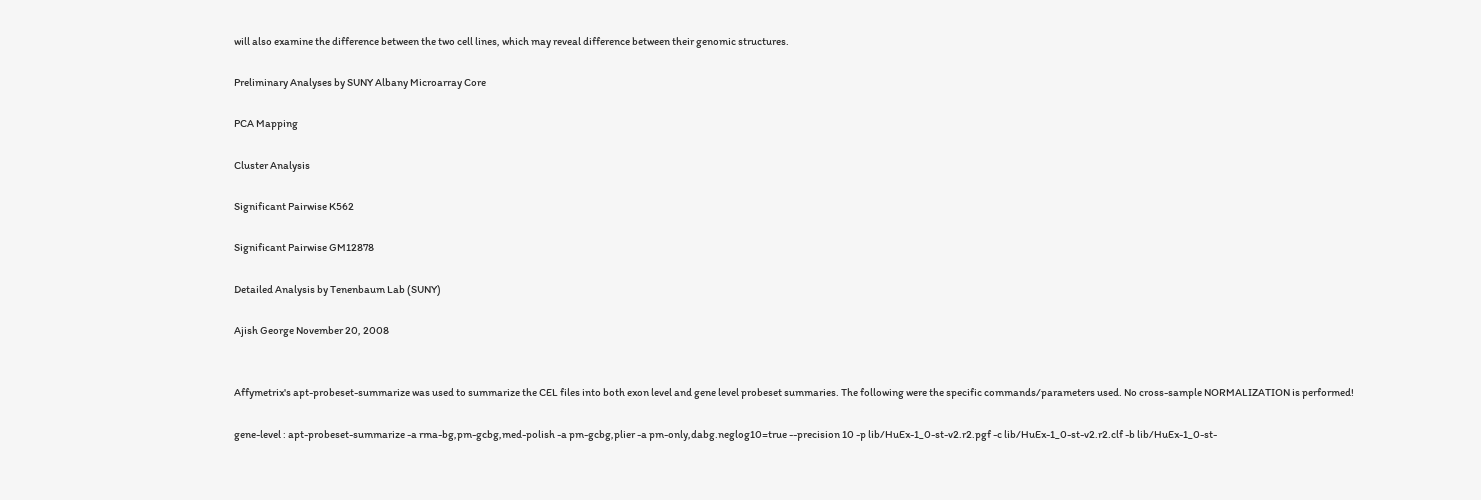will also examine the difference between the two cell lines, which may reveal difference between their genomic structures.

Preliminary Analyses by SUNY Albany Microarray Core

PCA Mapping

Cluster Analysis

Significant Pairwise K562

Significant Pairwise GM12878

Detailed Analysis by Tenenbaum Lab (SUNY)

Ajish George November 20, 2008


Affymetrix's apt-probeset-summarize was used to summarize the CEL files into both exon level and gene level probeset summaries. The following were the specific commands/parameters used. No cross-sample NORMALIZATION is performed!

gene-level : apt-probeset-summarize -a rma-bg,pm-gcbg,med-polish -a pm-gcbg,plier -a pm-only,dabg.neglog10=true --precision 10 -p lib/HuEx-1_0-st-v2.r2.pgf -c lib/HuEx-1_0-st-v2.r2.clf -b lib/HuEx-1_0-st-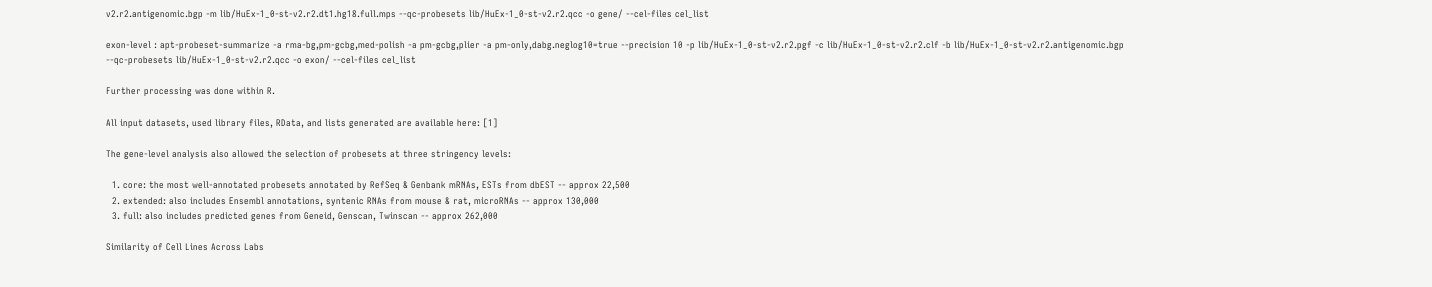v2.r2.antigenomic.bgp -m lib/HuEx-1_0-st-v2.r2.dt1.hg18.full.mps --qc-probesets lib/HuEx-1_0-st-v2.r2.qcc -o gene/ --cel-files cel_list

exon-level : apt-probeset-summarize -a rma-bg,pm-gcbg,med-polish -a pm-gcbg,plier -a pm-only,dabg.neglog10=true --precision 10 -p lib/HuEx-1_0-st-v2.r2.pgf -c lib/HuEx-1_0-st-v2.r2.clf -b lib/HuEx-1_0-st-v2.r2.antigenomic.bgp --qc-probesets lib/HuEx-1_0-st-v2.r2.qcc -o exon/ --cel-files cel_list

Further processing was done within R.

All input datasets, used library files, RData, and lists generated are available here: [1]

The gene-level analysis also allowed the selection of probesets at three stringency levels:

  1. core: the most well-annotated probesets annotated by RefSeq & Genbank mRNAs, ESTs from dbEST -- approx 22,500
  2. extended: also includes Ensembl annotations, syntenic RNAs from mouse & rat, microRNAs -- approx 130,000
  3. full: also includes predicted genes from Geneid, Genscan, Twinscan -- approx 262,000

Similarity of Cell Lines Across Labs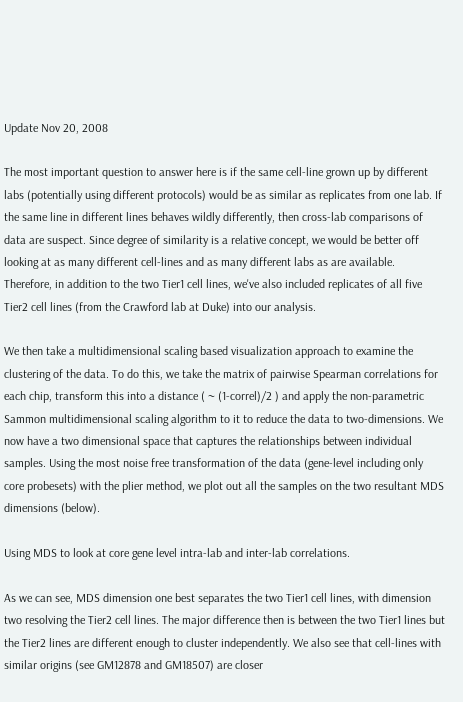Update Nov 20, 2008

The most important question to answer here is if the same cell-line grown up by different labs (potentially using different protocols) would be as similar as replicates from one lab. If the same line in different lines behaves wildly differently, then cross-lab comparisons of data are suspect. Since degree of similarity is a relative concept, we would be better off looking at as many different cell-lines and as many different labs as are available. Therefore, in addition to the two Tier1 cell lines, we've also included replicates of all five Tier2 cell lines (from the Crawford lab at Duke) into our analysis.

We then take a multidimensional scaling based visualization approach to examine the clustering of the data. To do this, we take the matrix of pairwise Spearman correlations for each chip, transform this into a distance ( ~ (1-correl)/2 ) and apply the non-parametric Sammon multidimensional scaling algorithm to it to reduce the data to two-dimensions. We now have a two dimensional space that captures the relationships between individual samples. Using the most noise free transformation of the data (gene-level including only core probesets) with the plier method, we plot out all the samples on the two resultant MDS dimensions (below).

Using MDS to look at core gene level intra-lab and inter-lab correlations.

As we can see, MDS dimension one best separates the two Tier1 cell lines, with dimension two resolving the Tier2 cell lines. The major difference then is between the two Tier1 lines but the Tier2 lines are different enough to cluster independently. We also see that cell-lines with similar origins (see GM12878 and GM18507) are closer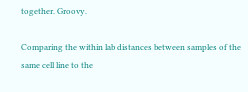together. Groovy.

Comparing the within lab distances between samples of the same cell line to the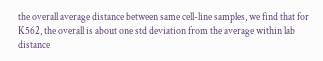the overall average distance between same cell-line samples, we find that for K562, the overall is about one std deviation from the average within lab distance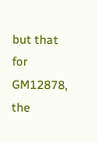but that for GM12878, the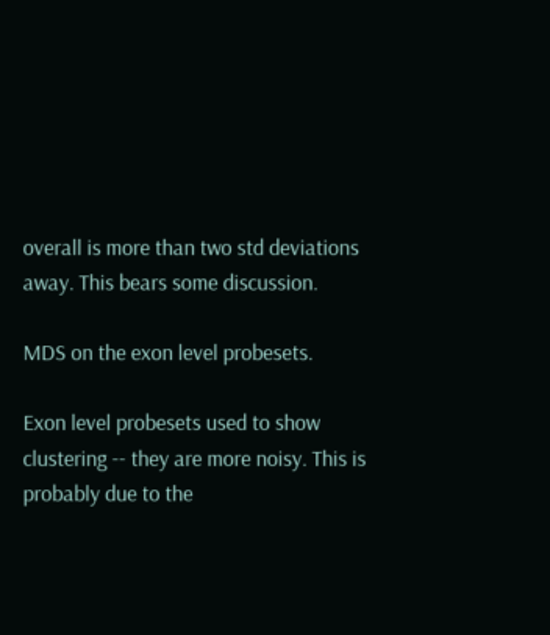overall is more than two std deviations away. This bears some discussion.

MDS on the exon level probesets.

Exon level probesets used to show clustering -- they are more noisy. This is probably due to the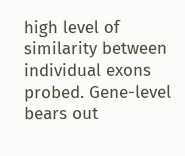high level of similarity between individual exons probed. Gene-level bears out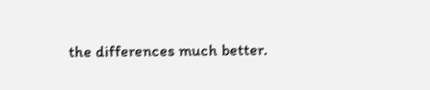the differences much better.